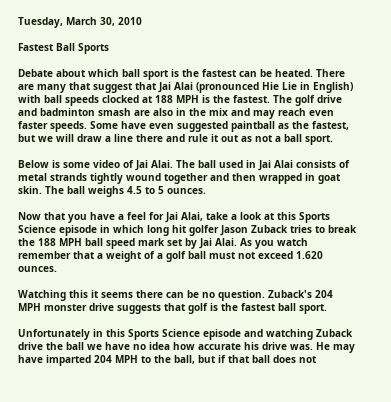Tuesday, March 30, 2010

Fastest Ball Sports

Debate about which ball sport is the fastest can be heated. There are many that suggest that Jai Alai (pronounced Hie Lie in English) with ball speeds clocked at 188 MPH is the fastest. The golf drive and badminton smash are also in the mix and may reach even faster speeds. Some have even suggested paintball as the fastest, but we will draw a line there and rule it out as not a ball sport.

Below is some video of Jai Alai. The ball used in Jai Alai consists of metal strands tightly wound together and then wrapped in goat skin. The ball weighs 4.5 to 5 ounces.

Now that you have a feel for Jai Alai, take a look at this Sports Science episode in which long hit golfer Jason Zuback tries to break the 188 MPH ball speed mark set by Jai Alai. As you watch remember that a weight of a golf ball must not exceed 1.620 ounces.

Watching this it seems there can be no question. Zuback's 204 MPH monster drive suggests that golf is the fastest ball sport.

Unfortunately in this Sports Science episode and watching Zuback drive the ball we have no idea how accurate his drive was. He may have imparted 204 MPH to the ball, but if that ball does not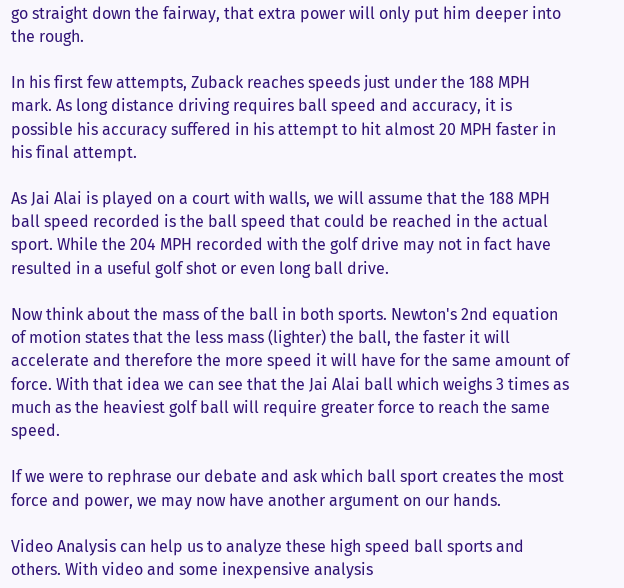go straight down the fairway, that extra power will only put him deeper into the rough.

In his first few attempts, Zuback reaches speeds just under the 188 MPH mark. As long distance driving requires ball speed and accuracy, it is possible his accuracy suffered in his attempt to hit almost 20 MPH faster in his final attempt.

As Jai Alai is played on a court with walls, we will assume that the 188 MPH ball speed recorded is the ball speed that could be reached in the actual sport. While the 204 MPH recorded with the golf drive may not in fact have resulted in a useful golf shot or even long ball drive.

Now think about the mass of the ball in both sports. Newton's 2nd equation of motion states that the less mass (lighter) the ball, the faster it will accelerate and therefore the more speed it will have for the same amount of force. With that idea we can see that the Jai Alai ball which weighs 3 times as much as the heaviest golf ball will require greater force to reach the same speed.

If we were to rephrase our debate and ask which ball sport creates the most force and power, we may now have another argument on our hands.

Video Analysis can help us to analyze these high speed ball sports and others. With video and some inexpensive analysis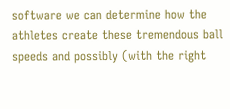software we can determine how the athletes create these tremendous ball speeds and possibly (with the right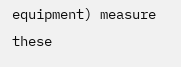equipment) measure these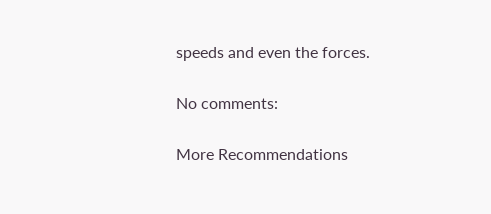speeds and even the forces.

No comments:

More Recommendations